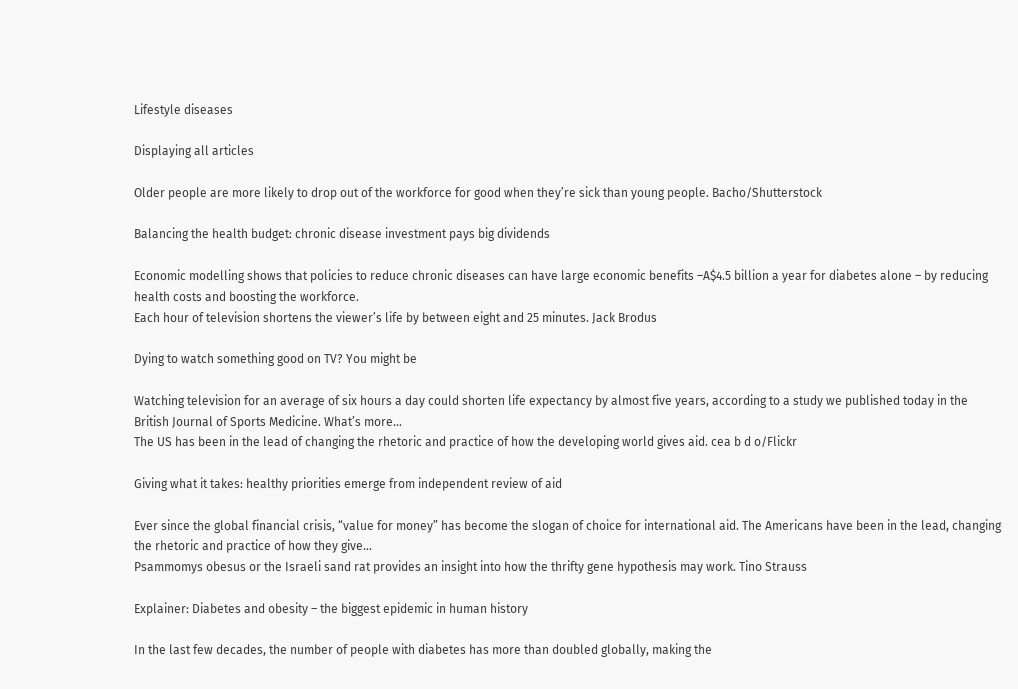Lifestyle diseases

Displaying all articles

Older people are more likely to drop out of the workforce for good when they’re sick than young people. Bacho/Shutterstock

Balancing the health budget: chronic disease investment pays big dividends

Economic modelling shows that policies to reduce chronic diseases can have large economic benefits –A$4.5 billion a year for diabetes alone – by reducing health costs and boosting the workforce.
Each hour of television shortens the viewer’s life by between eight and 25 minutes. Jack Brodus

Dying to watch something good on TV? You might be

Watching television for an average of six hours a day could shorten life expectancy by almost five years, according to a study we published today in the British Journal of Sports Medicine. What’s more…
The US has been in the lead of changing the rhetoric and practice of how the developing world gives aid. cea b d o/Flickr

Giving what it takes: healthy priorities emerge from independent review of aid

Ever since the global financial crisis, “value for money” has become the slogan of choice for international aid. The Americans have been in the lead, changing the rhetoric and practice of how they give…
Psammomys obesus or the Israeli sand rat provides an insight into how the thrifty gene hypothesis may work. Tino Strauss

Explainer: Diabetes and obesity – the biggest epidemic in human history

In the last few decades, the number of people with diabetes has more than doubled globally, making the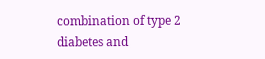combination of type 2 diabetes and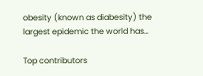obesity (known as diabesity) the largest epidemic the world has…

Top contributors